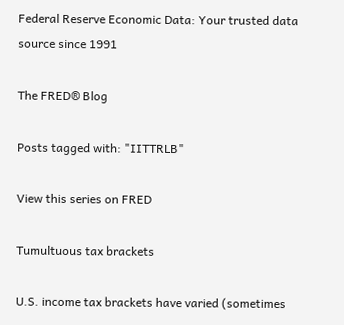Federal Reserve Economic Data: Your trusted data source since 1991

The FRED® Blog

Posts tagged with: "IITTRLB"

View this series on FRED

Tumultuous tax brackets

U.S. income tax brackets have varied (sometimes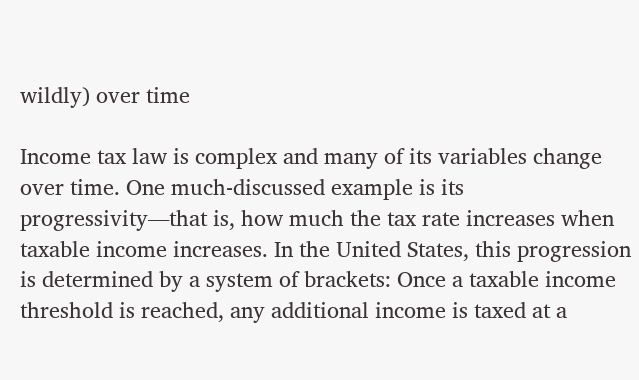wildly) over time

Income tax law is complex and many of its variables change over time. One much-discussed example is its progressivity―that is, how much the tax rate increases when taxable income increases. In the United States, this progression is determined by a system of brackets: Once a taxable income threshold is reached, any additional income is taxed at a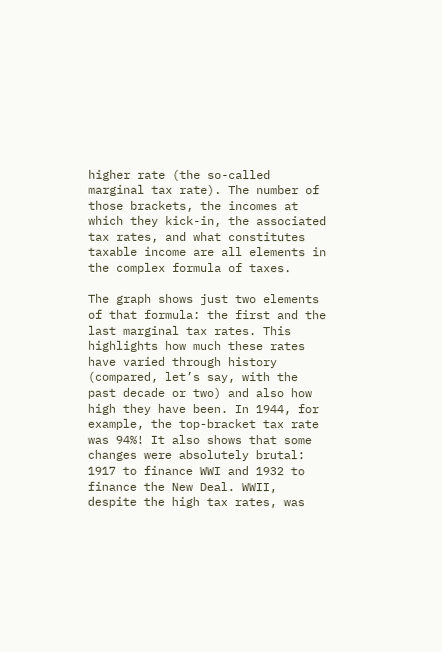higher rate (the so-called marginal tax rate). The number of those brackets, the incomes at which they kick-in, the associated tax rates, and what constitutes taxable income are all elements in the complex formula of taxes.

The graph shows just two elements of that formula: the first and the last marginal tax rates. This highlights how much these rates have varied through history (compared, let’s say, with the past decade or two) and also how high they have been. In 1944, for example, the top-bracket tax rate was 94%! It also shows that some changes were absolutely brutal: 1917 to finance WWI and 1932 to finance the New Deal. WWII, despite the high tax rates, was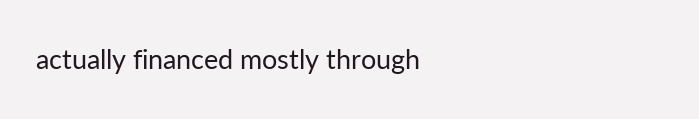actually financed mostly through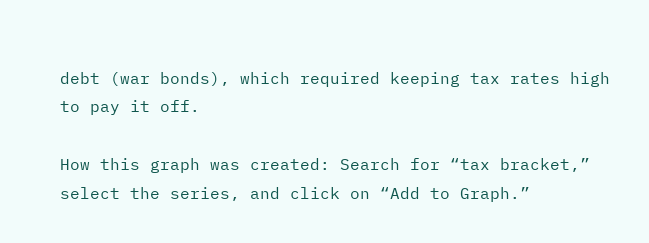debt (war bonds), which required keeping tax rates high to pay it off.

How this graph was created: Search for “tax bracket,” select the series, and click on “Add to Graph.”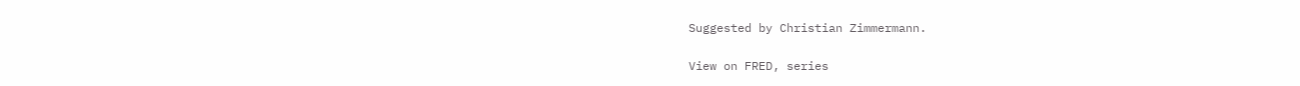Suggested by Christian Zimmermann.

View on FRED, series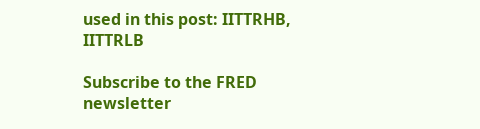used in this post: IITTRHB, IITTRLB

Subscribe to the FRED newsletter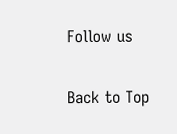Follow us

Back to Top